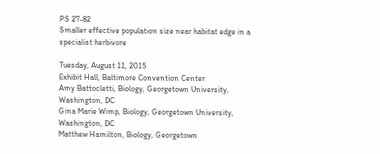PS 27-82
Smaller effective population size near habitat edge in a specialist herbivore

Tuesday, August 11, 2015
Exhibit Hall, Baltimore Convention Center
Amy Battocletti, Biology, Georgetown University, Washington, DC
Gina Marie Wimp, Biology, Georgetown University, Washington, DC
Matthew Hamilton, Biology, Georgetown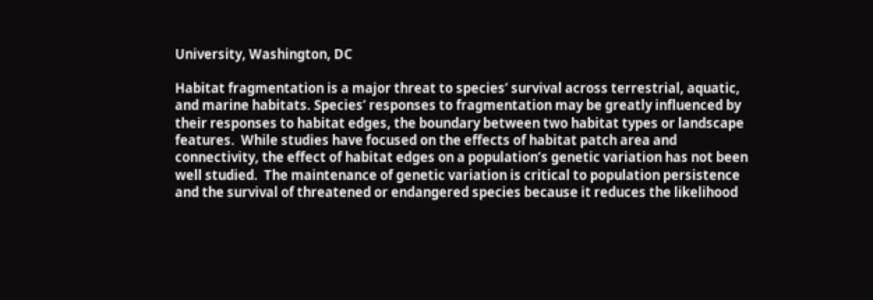University, Washington, DC

Habitat fragmentation is a major threat to species’ survival across terrestrial, aquatic, and marine habitats. Species’ responses to fragmentation may be greatly influenced by their responses to habitat edges, the boundary between two habitat types or landscape features.  While studies have focused on the effects of habitat patch area and connectivity, the effect of habitat edges on a population’s genetic variation has not been well studied.  The maintenance of genetic variation is critical to population persistence and the survival of threatened or endangered species because it reduces the likelihood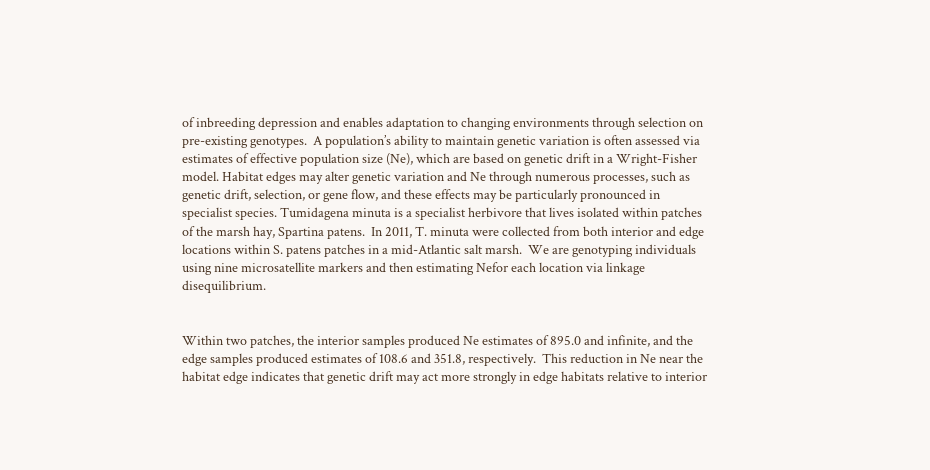of inbreeding depression and enables adaptation to changing environments through selection on pre-existing genotypes.  A population’s ability to maintain genetic variation is often assessed via estimates of effective population size (Ne), which are based on genetic drift in a Wright-Fisher model. Habitat edges may alter genetic variation and Ne through numerous processes, such as genetic drift, selection, or gene flow, and these effects may be particularly pronounced in specialist species. Tumidagena minuta is a specialist herbivore that lives isolated within patches of the marsh hay, Spartina patens.  In 2011, T. minuta were collected from both interior and edge locations within S. patens patches in a mid-Atlantic salt marsh.  We are genotyping individuals using nine microsatellite markers and then estimating Nefor each location via linkage disequilibrium.


Within two patches, the interior samples produced Ne estimates of 895.0 and infinite, and the edge samples produced estimates of 108.6 and 351.8, respectively.  This reduction in Ne near the habitat edge indicates that genetic drift may act more strongly in edge habitats relative to interior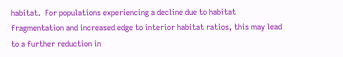habitat.  For populations experiencing a decline due to habitat fragmentation and increased edge to interior habitat ratios, this may lead to a further reduction in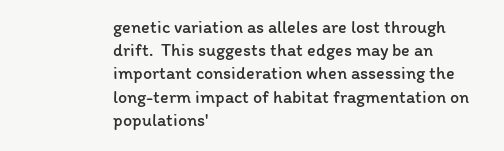genetic variation as alleles are lost through drift.  This suggests that edges may be an important consideration when assessing the long-term impact of habitat fragmentation on populations'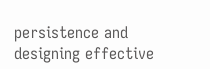persistence and designing effective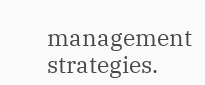management strategies.